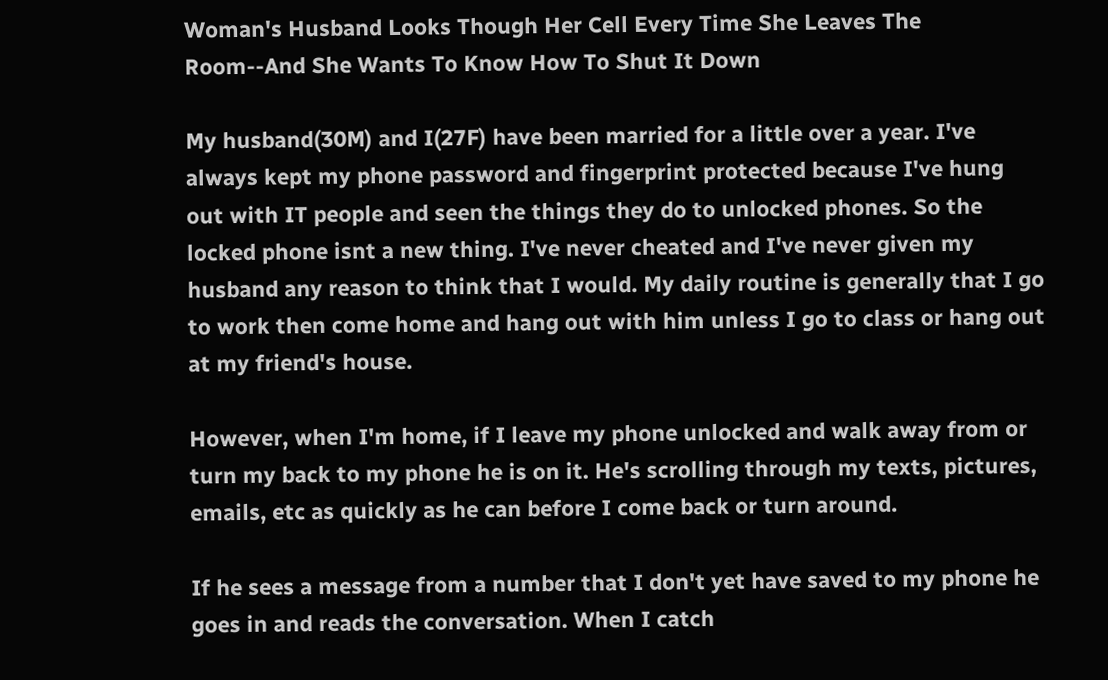Woman's Husband Looks Though Her Cell Every Time She Leaves The Room--And She Wants To Know How To Shut It Down

My husband(30M) and I(27F) have been married for a little over a year. I've always kept my phone password and fingerprint protected because I've hung out with IT people and seen the things they do to unlocked phones. So the locked phone isnt a new thing. I've never cheated and I've never given my husband any reason to think that I would. My daily routine is generally that I go to work then come home and hang out with him unless I go to class or hang out at my friend's house.

However, when I'm home, if I leave my phone unlocked and walk away from or turn my back to my phone he is on it. He's scrolling through my texts, pictures, emails, etc as quickly as he can before I come back or turn around.

If he sees a message from a number that I don't yet have saved to my phone he goes in and reads the conversation. When I catch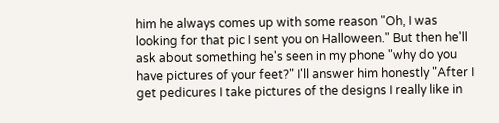him he always comes up with some reason "Oh, I was looking for that pic I sent you on Halloween." But then he'll ask about something he's seen in my phone "why do you have pictures of your feet?" I'll answer him honestly "After I get pedicures I take pictures of the designs I really like in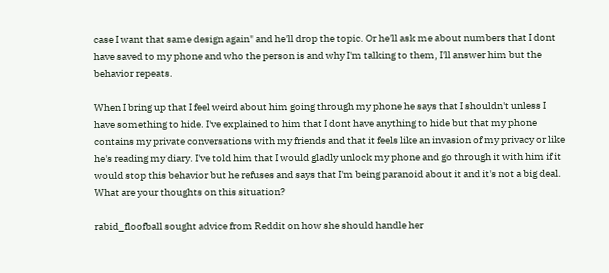case I want that same design again" and he'll drop the topic. Or he'll ask me about numbers that I dont have saved to my phone and who the person is and why I'm talking to them, I'll answer him but the behavior repeats.

When I bring up that I feel weird about him going through my phone he says that I shouldn't unless I have something to hide. I've explained to him that I dont have anything to hide but that my phone contains my private conversations with my friends and that it feels like an invasion of my privacy or like he's reading my diary. I've told him that I would gladly unlock my phone and go through it with him if it would stop this behavior but he refuses and says that I'm being paranoid about it and it's not a big deal. What are your thoughts on this situation?

rabid_floofball sought advice from Reddit on how she should handle her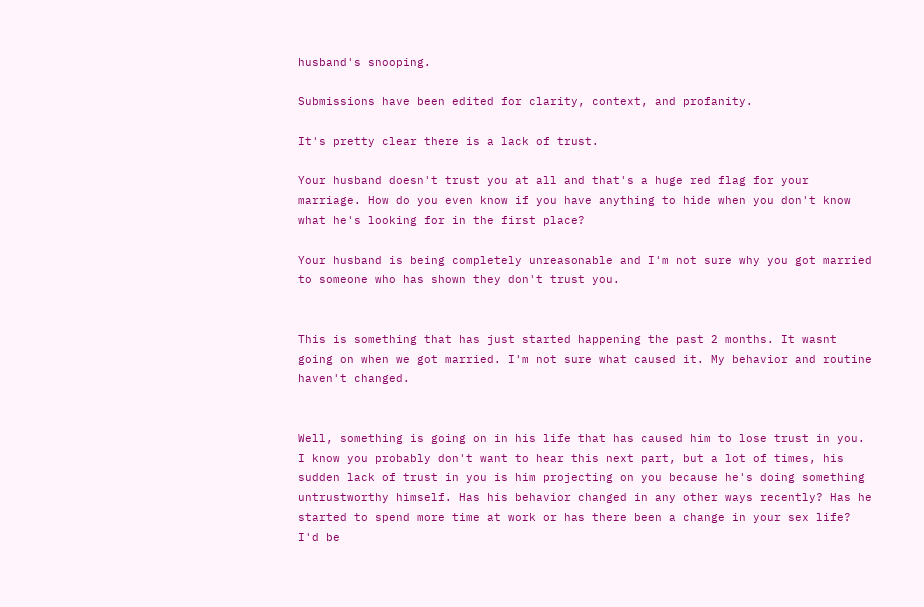husband's snooping.

Submissions have been edited for clarity, context, and profanity.

It's pretty clear there is a lack of trust.

Your husband doesn't trust you at all and that's a huge red flag for your marriage. How do you even know if you have anything to hide when you don't know what he's looking for in the first place?

Your husband is being completely unreasonable and I'm not sure why you got married to someone who has shown they don't trust you.


This is something that has just started happening the past 2 months. It wasnt going on when we got married. I'm not sure what caused it. My behavior and routine haven't changed.


Well, something is going on in his life that has caused him to lose trust in you. I know you probably don't want to hear this next part, but a lot of times, his sudden lack of trust in you is him projecting on you because he's doing something untrustworthy himself. Has his behavior changed in any other ways recently? Has he started to spend more time at work or has there been a change in your sex life? I'd be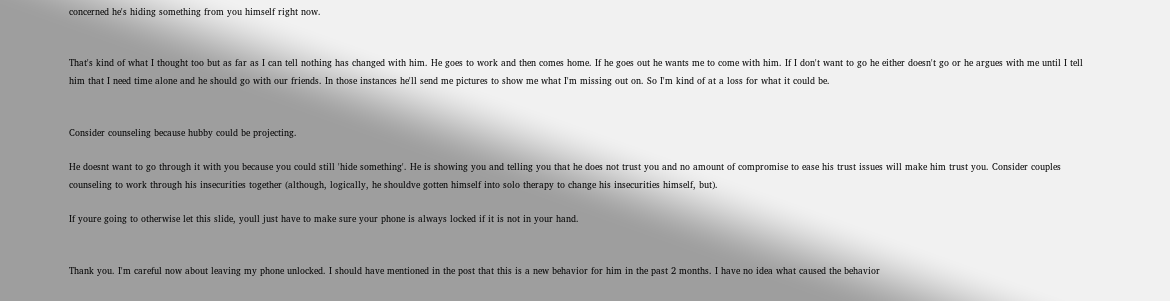concerned he's hiding something from you himself right now.


That's kind of what I thought too but as far as I can tell nothing has changed with him. He goes to work and then comes home. If he goes out he wants me to come with him. If I don't want to go he either doesn't go or he argues with me until I tell him that I need time alone and he should go with our friends. In those instances he'll send me pictures to show me what I'm missing out on. So I'm kind of at a loss for what it could be.


Consider counseling because hubby could be projecting.

He doesnt want to go through it with you because you could still 'hide something'. He is showing you and telling you that he does not trust you and no amount of compromise to ease his trust issues will make him trust you. Consider couples counseling to work through his insecurities together (although, logically, he shouldve gotten himself into solo therapy to change his insecurities himself, but).

If youre going to otherwise let this slide, youll just have to make sure your phone is always locked if it is not in your hand.


Thank you. I'm careful now about leaving my phone unlocked. I should have mentioned in the post that this is a new behavior for him in the past 2 months. I have no idea what caused the behavior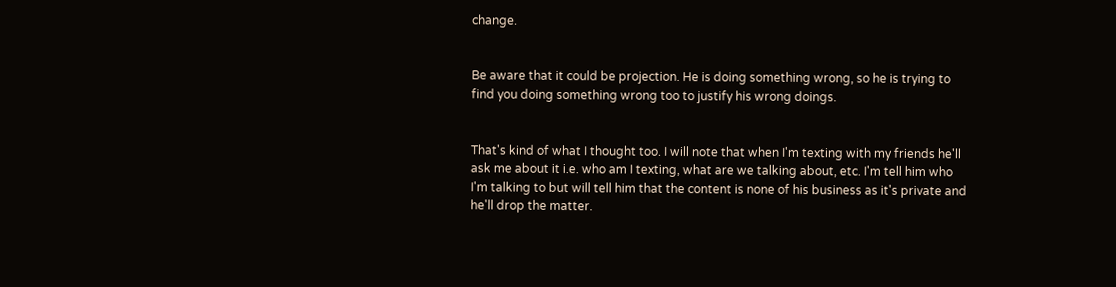change.


Be aware that it could be projection. He is doing something wrong, so he is trying to find you doing something wrong too to justify his wrong doings.


That's kind of what I thought too. I will note that when I'm texting with my friends he'll ask me about it i.e. who am I texting, what are we talking about, etc. I'm tell him who I'm talking to but will tell him that the content is none of his business as it's private and he'll drop the matter.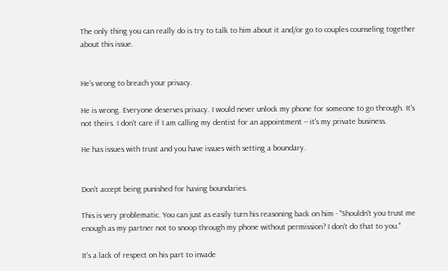The only thing you can really do is try to talk to him about it and/or go to couples counseling together about this issue.


He's wrong to breach your privacy.

He is wrong. Everyone deserves privacy. I would never unlock my phone for someone to go through. It's not theirs. I don't care if I am calling my dentist for an appointment -- it's my private business.

He has issues with trust and you have issues with setting a boundary.


Don't accept being punished for having boundaries.

This is very problematic. You can just as easily turn his reasoning back on him - "Shouldn't you trust me enough as my partner not to snoop through my phone without permission? I don't do that to you."

It's a lack of respect on his part to invade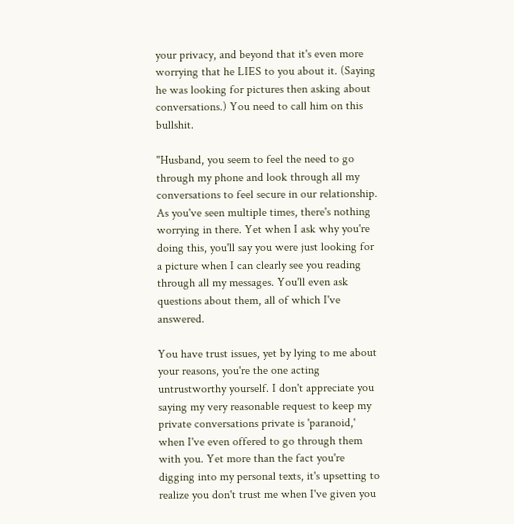your privacy, and beyond that it's even more worrying that he LIES to you about it. (Saying he was looking for pictures then asking about conversations.) You need to call him on this bullshit.

"Husband, you seem to feel the need to go through my phone and look through all my conversations to feel secure in our relationship. As you've seen multiple times, there's nothing worrying in there. Yet when I ask why you're doing this, you'll say you were just looking for a picture when I can clearly see you reading through all my messages. You'll even ask questions about them, all of which I've answered.

You have trust issues, yet by lying to me about your reasons, you're the one acting untrustworthy yourself. I don't appreciate you saying my very reasonable request to keep my private conversations private is 'paranoid,' when I've even offered to go through them with you. Yet more than the fact you're digging into my personal texts, it's upsetting to realize you don't trust me when I've given you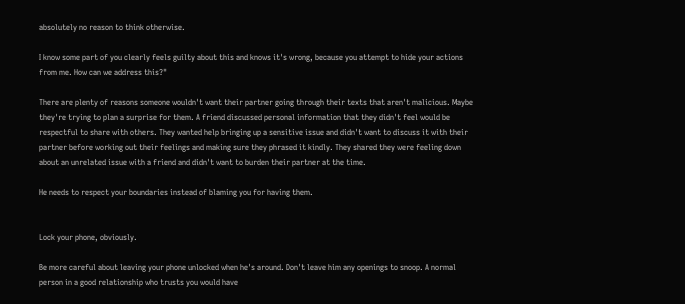absolutely no reason to think otherwise.

I know some part of you clearly feels guilty about this and knows it's wrong, because you attempt to hide your actions from me. How can we address this?"

There are plenty of reasons someone wouldn't want their partner going through their texts that aren't malicious. Maybe they're trying to plan a surprise for them. A friend discussed personal information that they didn't feel would be respectful to share with others. They wanted help bringing up a sensitive issue and didn't want to discuss it with their partner before working out their feelings and making sure they phrased it kindly. They shared they were feeling down about an unrelated issue with a friend and didn't want to burden their partner at the time.

He needs to respect your boundaries instead of blaming you for having them.


Lock your phone, obviously.

Be more careful about leaving your phone unlocked when he's around. Don't leave him any openings to snoop. A normal person in a good relationship who trusts you would have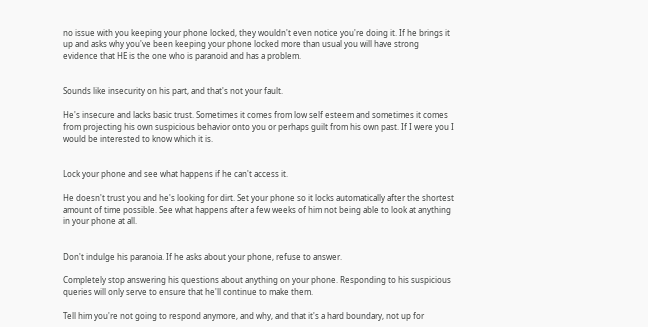no issue with you keeping your phone locked, they wouldn't even notice you're doing it. If he brings it up and asks why you've been keeping your phone locked more than usual you will have strong evidence that HE is the one who is paranoid and has a problem.


Sounds like insecurity on his part, and that's not your fault.

He's insecure and lacks basic trust. Sometimes it comes from low self esteem and sometimes it comes from projecting his own suspicious behavior onto you or perhaps guilt from his own past. If I were you I would be interested to know which it is.


Lock your phone and see what happens if he can't access it.

He doesn't trust you and he's looking for dirt. Set your phone so it locks automatically after the shortest amount of time possible. See what happens after a few weeks of him not being able to look at anything in your phone at all.


Don't indulge his paranoia. If he asks about your phone, refuse to answer.

Completely stop answering his questions about anything on your phone. Responding to his suspicious queries will only serve to ensure that he'll continue to make them.

Tell him you're not going to respond anymore, and why, and that it's a hard boundary, not up for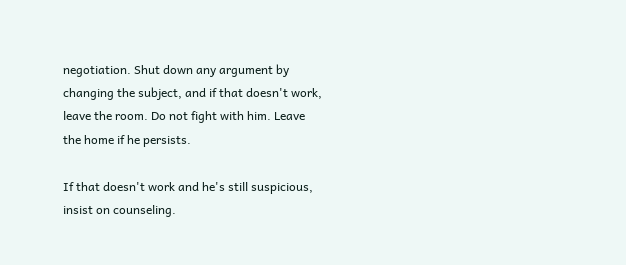negotiation. Shut down any argument by changing the subject, and if that doesn't work, leave the room. Do not fight with him. Leave the home if he persists.

If that doesn't work and he's still suspicious, insist on counseling.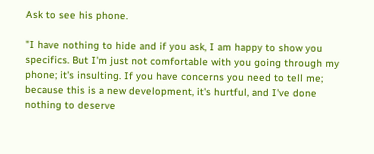Ask to see his phone.

"I have nothing to hide and if you ask, I am happy to show you specifics. But I'm just not comfortable with you going through my phone; it's insulting. If you have concerns you need to tell me; because this is a new development, it's hurtful, and I've done nothing to deserve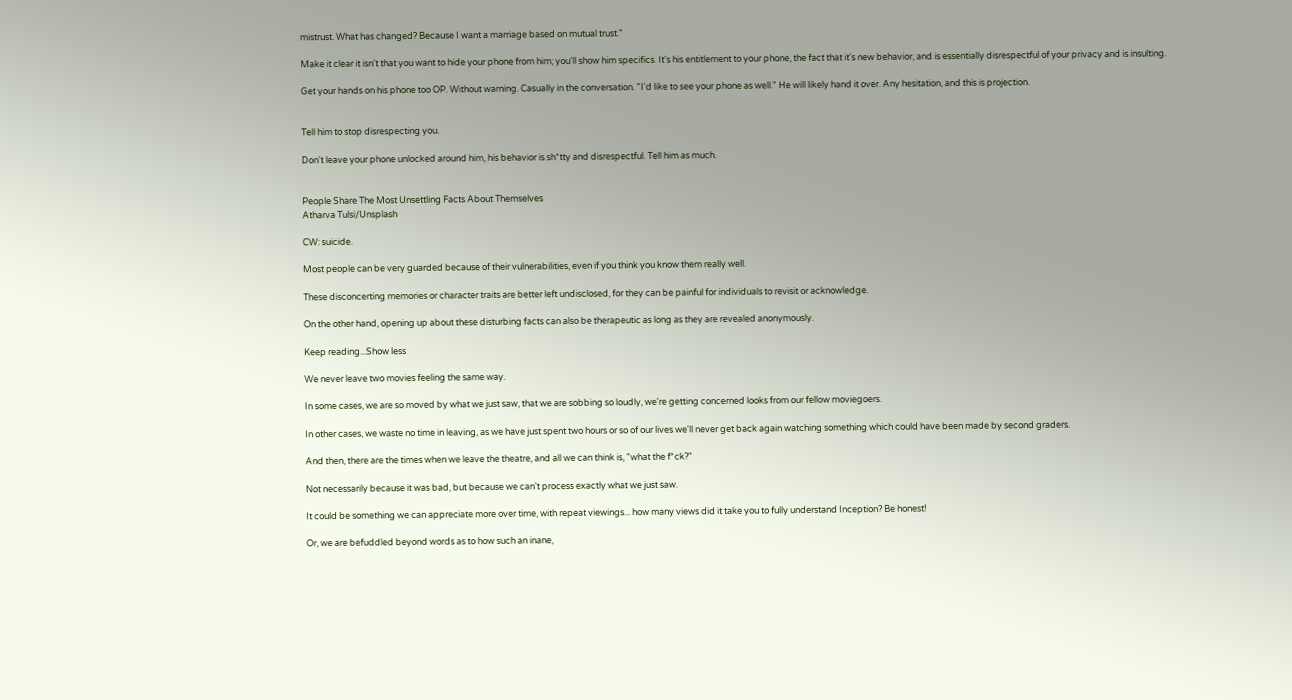mistrust. What has changed? Because I want a marriage based on mutual trust."

Make it clear it isn't that you want to hide your phone from him; you'll show him specifics. It's his entitlement to your phone, the fact that it's new behavior, and is essentially disrespectful of your privacy and is insulting.

Get your hands on his phone too OP. Without warning. Casually in the conversation. "I'd like to see your phone as well." He will likely hand it over. Any hesitation, and this is projection.


Tell him to stop disrespecting you.

Don't leave your phone unlocked around him, his behavior is sh*tty and disrespectful. Tell him as much.


People Share The Most Unsettling Facts About Themselves
Atharva Tulsi/Unsplash

CW: suicide.

Most people can be very guarded because of their vulnerabilities, even if you think you know them really well.

These disconcerting memories or character traits are better left undisclosed, for they can be painful for individuals to revisit or acknowledge.

On the other hand, opening up about these disturbing facts can also be therapeutic as long as they are revealed anonymously.

Keep reading...Show less

We never leave two movies feeling the same way.

In some cases, we are so moved by what we just saw, that we are sobbing so loudly, we're getting concerned looks from our fellow moviegoers.

In other cases, we waste no time in leaving, as we have just spent two hours or so of our lives we'll never get back again watching something which could have been made by second graders.

And then, there are the times when we leave the theatre, and all we can think is, "what the f*ck?"

Not necessarily because it was bad, but because we can't process exactly what we just saw.

It could be something we can appreciate more over time, with repeat viewings... how many views did it take you to fully understand Inception? Be honest!

Or, we are befuddled beyond words as to how such an inane,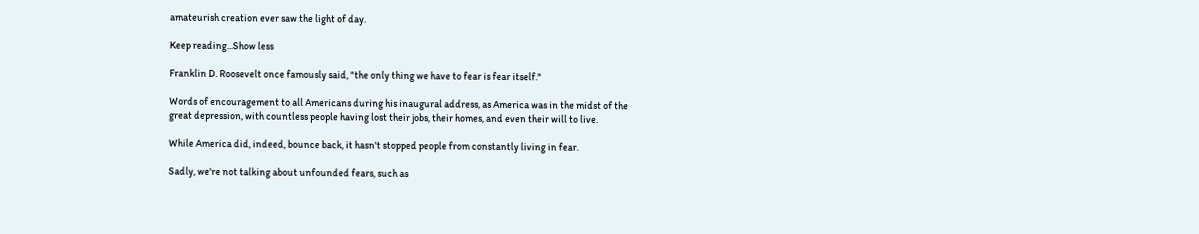amateurish creation ever saw the light of day.

Keep reading...Show less

Franklin D. Roosevelt once famously said, "the only thing we have to fear is fear itself."

Words of encouragement to all Americans during his inaugural address, as America was in the midst of the great depression, with countless people having lost their jobs, their homes, and even their will to live.

While America did, indeed, bounce back, it hasn't stopped people from constantly living in fear.

Sadly, we're not talking about unfounded fears, such as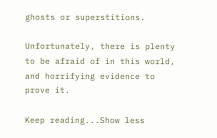ghosts or superstitions.

Unfortunately, there is plenty to be afraid of in this world, and horrifying evidence to prove it.

Keep reading...Show less